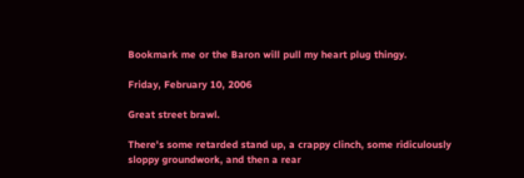Bookmark me or the Baron will pull my heart plug thingy.

Friday, February 10, 2006

Great street brawl.

There's some retarded stand up, a crappy clinch, some ridiculously sloppy groundwork, and then a rear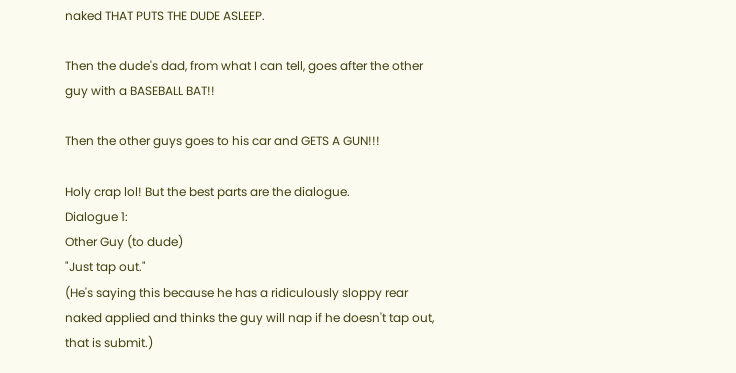naked THAT PUTS THE DUDE ASLEEP.

Then the dude's dad, from what I can tell, goes after the other guy with a BASEBALL BAT!!

Then the other guys goes to his car and GETS A GUN!!!

Holy crap lol! But the best parts are the dialogue.
Dialogue 1:
Other Guy (to dude)
"Just tap out."
(He's saying this because he has a ridiculously sloppy rear naked applied and thinks the guy will nap if he doesn't tap out, that is submit.)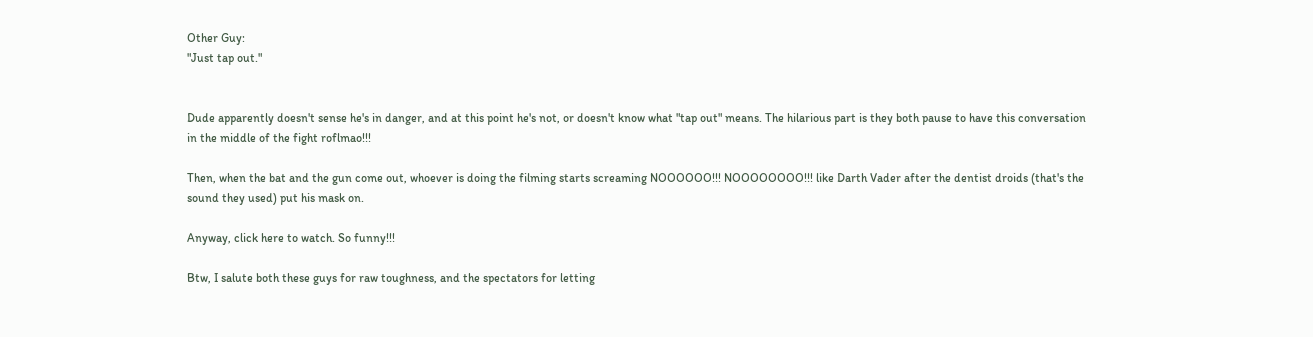Other Guy:
"Just tap out."


Dude apparently doesn't sense he's in danger, and at this point he's not, or doesn't know what "tap out" means. The hilarious part is they both pause to have this conversation in the middle of the fight roflmao!!!

Then, when the bat and the gun come out, whoever is doing the filming starts screaming NOOOOOO!!! NOOOOOOOO!!! like Darth Vader after the dentist droids (that's the sound they used) put his mask on.

Anyway, click here to watch. So funny!!!

Btw, I salute both these guys for raw toughness, and the spectators for letting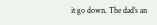it go down. The dad's an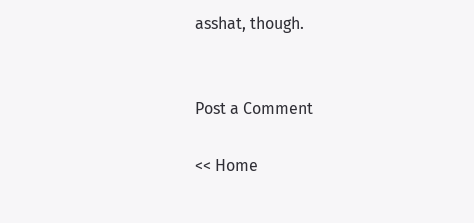asshat, though.


Post a Comment

<< Home